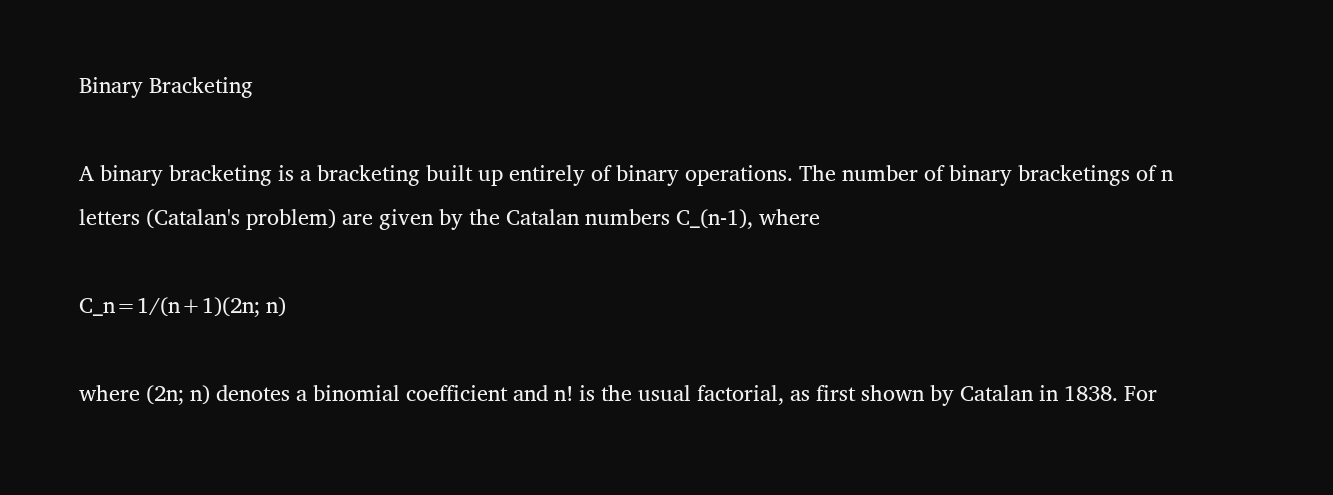Binary Bracketing

A binary bracketing is a bracketing built up entirely of binary operations. The number of binary bracketings of n letters (Catalan's problem) are given by the Catalan numbers C_(n-1), where

C_n=1/(n+1)(2n; n)

where (2n; n) denotes a binomial coefficient and n! is the usual factorial, as first shown by Catalan in 1838. For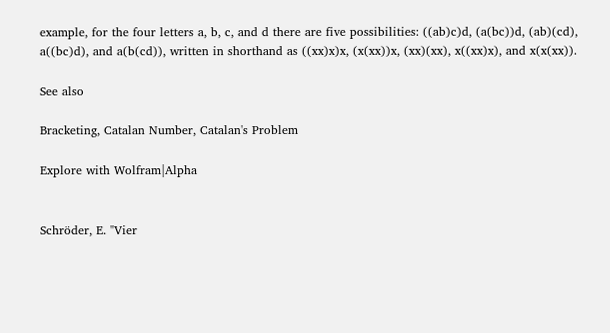example, for the four letters a, b, c, and d there are five possibilities: ((ab)c)d, (a(bc))d, (ab)(cd), a((bc)d), and a(b(cd)), written in shorthand as ((xx)x)x, (x(xx))x, (xx)(xx), x((xx)x), and x(x(xx)).

See also

Bracketing, Catalan Number, Catalan's Problem

Explore with Wolfram|Alpha


Schröder, E. "Vier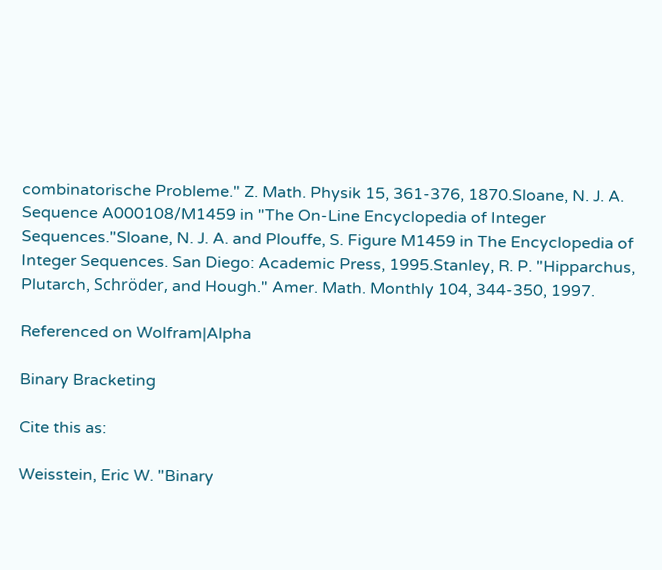combinatorische Probleme." Z. Math. Physik 15, 361-376, 1870.Sloane, N. J. A. Sequence A000108/M1459 in "The On-Line Encyclopedia of Integer Sequences."Sloane, N. J. A. and Plouffe, S. Figure M1459 in The Encyclopedia of Integer Sequences. San Diego: Academic Press, 1995.Stanley, R. P. "Hipparchus, Plutarch, Schröder, and Hough." Amer. Math. Monthly 104, 344-350, 1997.

Referenced on Wolfram|Alpha

Binary Bracketing

Cite this as:

Weisstein, Eric W. "Binary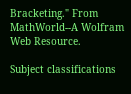Bracketing." From MathWorld--A Wolfram Web Resource.

Subject classifications